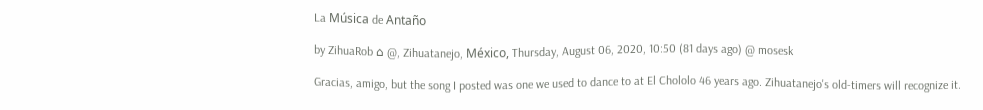La Música de Antaño

by ZihuaRob ⌂ @, Zihuatanejo, México, Thursday, August 06, 2020, 10:50 (81 days ago) @ mosesk

Gracias, amigo, but the song I posted was one we used to dance to at El Chololo 46 years ago. Zihuatanejo's old-timers will recognize it.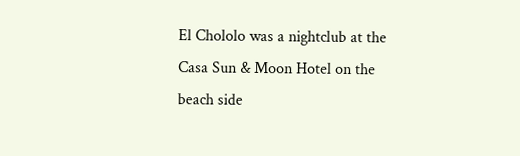El Chololo was a nightclub at the Casa Sun & Moon Hotel on the beach side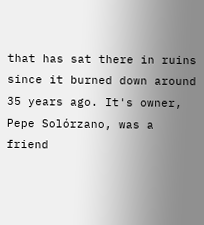that has sat there in ruins since it burned down around 35 years ago. It's owner, Pepe Solórzano, was a friend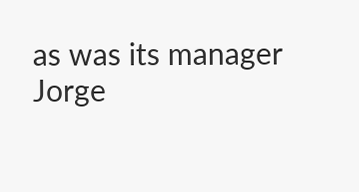as was its manager Jorge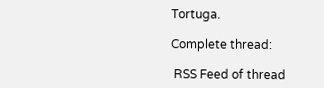Tortuga.

Complete thread:

 RSS Feed of thread